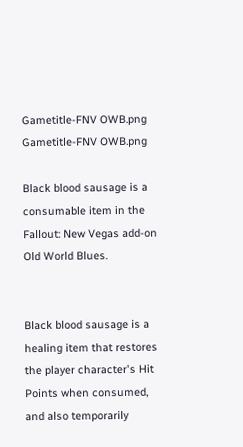Gametitle-FNV OWB.png
Gametitle-FNV OWB.png

Black blood sausage is a consumable item in the Fallout: New Vegas add-on Old World Blues.


Black blood sausage is a healing item that restores the player character's Hit Points when consumed, and also temporarily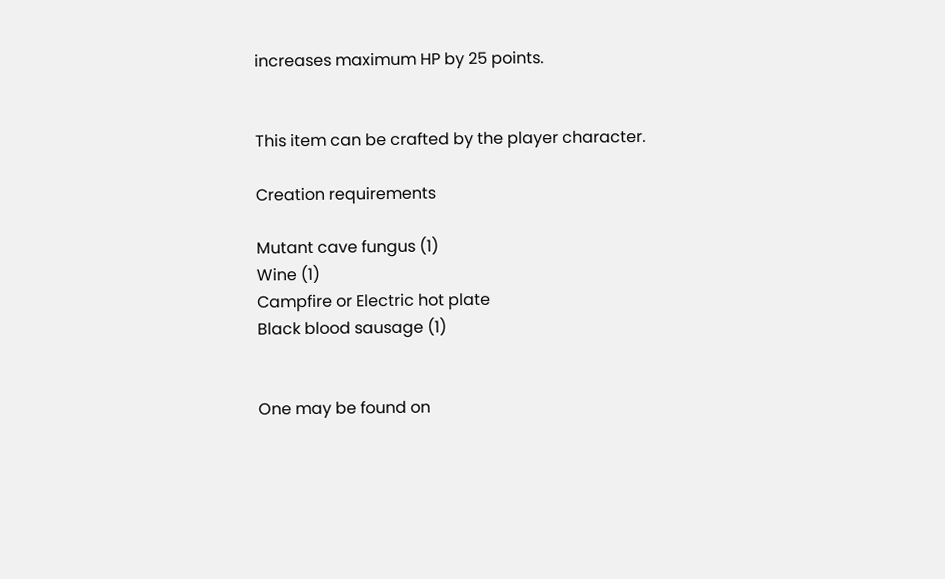increases maximum HP by 25 points.


This item can be crafted by the player character.

Creation requirements

Mutant cave fungus (1)
Wine (1)
Campfire or Electric hot plate
Black blood sausage (1)


One may be found on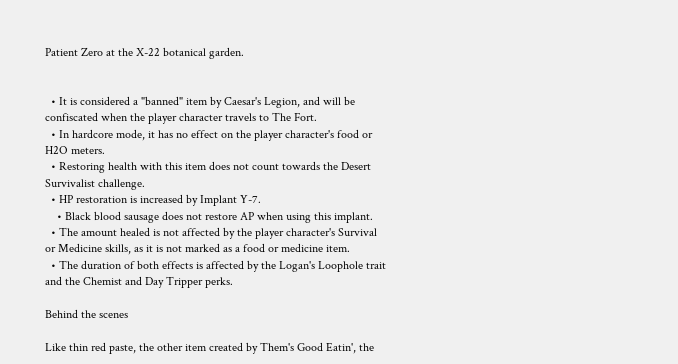Patient Zero at the X-22 botanical garden.


  • It is considered a "banned" item by Caesar's Legion, and will be confiscated when the player character travels to The Fort.
  • In hardcore mode, it has no effect on the player character's food or H2O meters.
  • Restoring health with this item does not count towards the Desert Survivalist challenge.
  • HP restoration is increased by Implant Y-7.
    • Black blood sausage does not restore AP when using this implant.
  • The amount healed is not affected by the player character's Survival or Medicine skills, as it is not marked as a food or medicine item.
  • The duration of both effects is affected by the Logan's Loophole trait and the Chemist and Day Tripper perks.

Behind the scenes

Like thin red paste, the other item created by Them's Good Eatin', the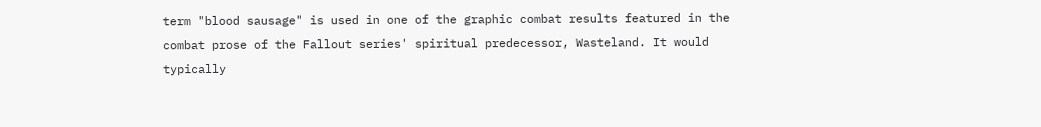term "blood sausage" is used in one of the graphic combat results featured in the combat prose of the Fallout series' spiritual predecessor, Wasteland. It would typically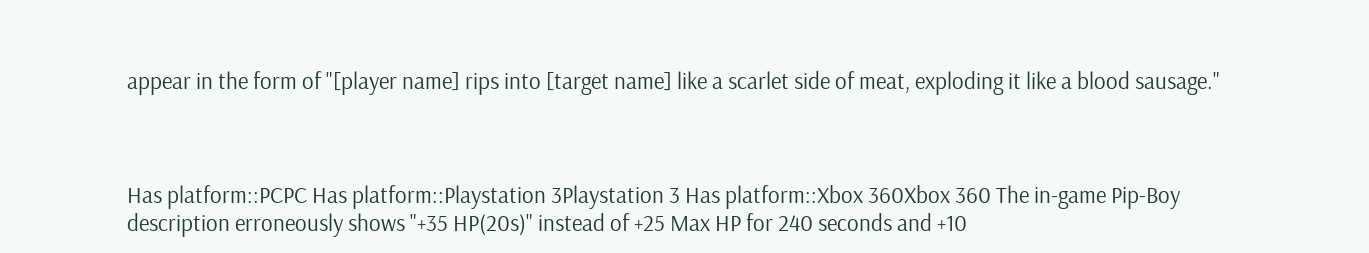appear in the form of "[player name] rips into [target name] like a scarlet side of meat, exploding it like a blood sausage."



Has platform::PCPC Has platform::Playstation 3Playstation 3 Has platform::Xbox 360Xbox 360 The in-game Pip-Boy description erroneously shows "+35 HP(20s)" instead of +25 Max HP for 240 seconds and +10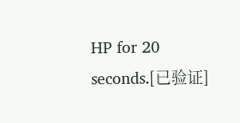HP for 20 seconds.[已验证]